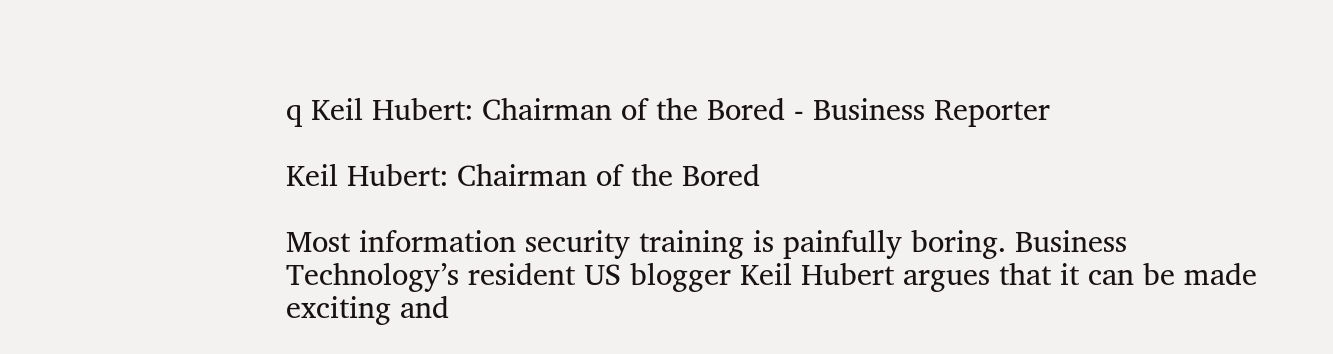q Keil Hubert: Chairman of the Bored - Business Reporter

Keil Hubert: Chairman of the Bored

Most information security training is painfully boring. Business Technology’s resident US blogger Keil Hubert argues that it can be made exciting and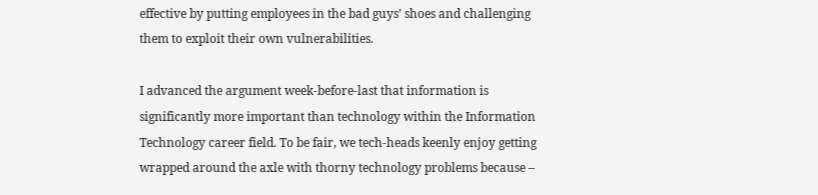effective by putting employees in the bad guys’ shoes and challenging them to exploit their own vulnerabilities.

I advanced the argument week-before-last that information is significantly more important than technology within the Information Technology career field. To be fair, we tech-heads keenly enjoy getting wrapped around the axle with thorny technology problems because –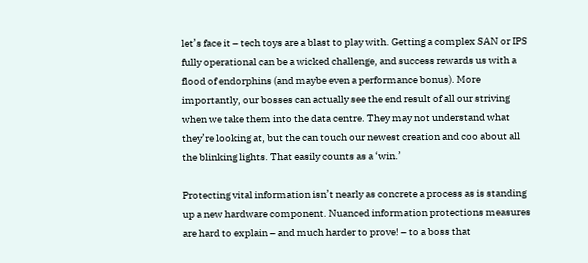let’s face it – tech toys are a blast to play with. Getting a complex SAN or IPS fully operational can be a wicked challenge, and success rewards us with a flood of endorphins (and maybe even a performance bonus). More importantly, our bosses can actually see the end result of all our striving when we take them into the data centre. They may not understand what they’re looking at, but the can touch our newest creation and coo about all the blinking lights. That easily counts as a ‘win.’

Protecting vital information isn’t nearly as concrete a process as is standing up a new hardware component. Nuanced information protections measures are hard to explain – and much harder to prove! – to a boss that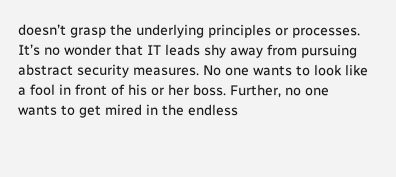doesn’t grasp the underlying principles or processes. It’s no wonder that IT leads shy away from pursuing abstract security measures. No one wants to look like a fool in front of his or her boss. Further, no one wants to get mired in the endless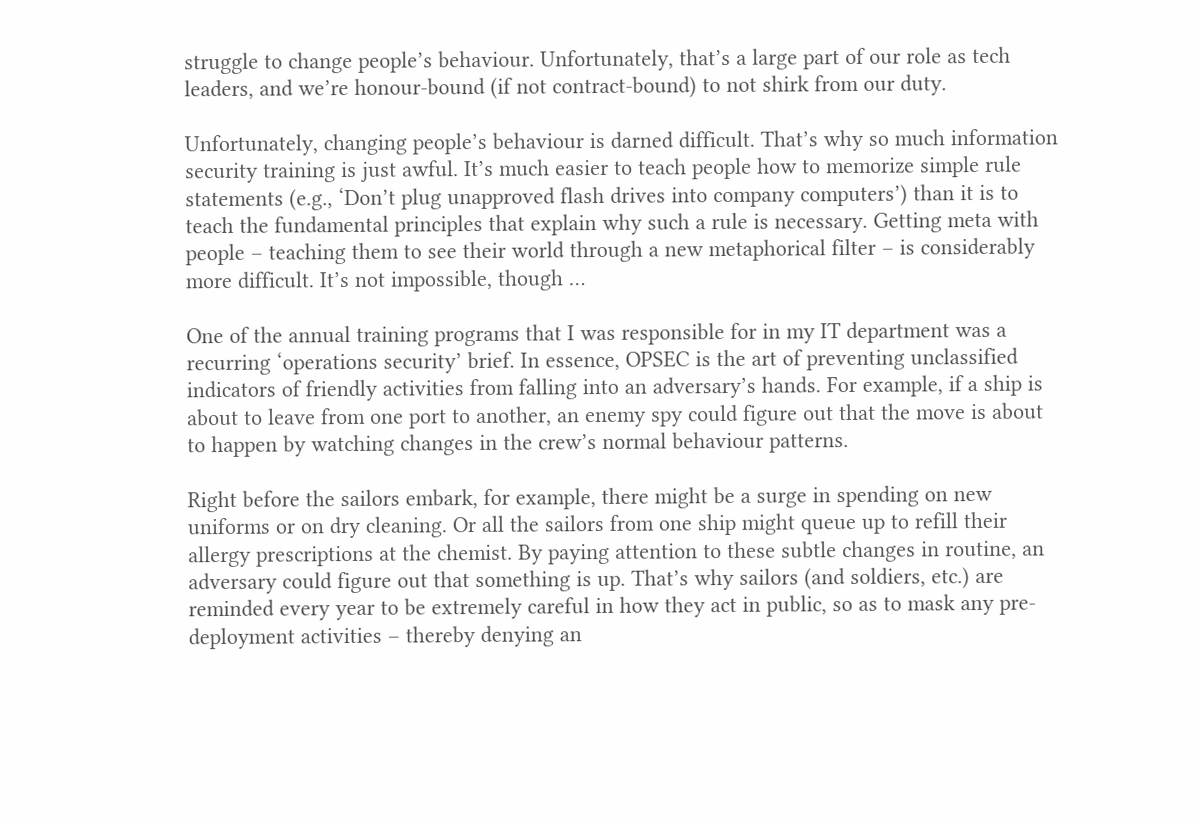struggle to change people’s behaviour. Unfortunately, that’s a large part of our role as tech leaders, and we’re honour-bound (if not contract-bound) to not shirk from our duty.

Unfortunately, changing people’s behaviour is darned difficult. That’s why so much information security training is just awful. It’s much easier to teach people how to memorize simple rule statements (e.g., ‘Don’t plug unapproved flash drives into company computers’) than it is to teach the fundamental principles that explain why such a rule is necessary. Getting meta with people – teaching them to see their world through a new metaphorical filter – is considerably more difficult. It’s not impossible, though …

One of the annual training programs that I was responsible for in my IT department was a recurring ‘operations security’ brief. In essence, OPSEC is the art of preventing unclassified indicators of friendly activities from falling into an adversary’s hands. For example, if a ship is about to leave from one port to another, an enemy spy could figure out that the move is about to happen by watching changes in the crew’s normal behaviour patterns.

Right before the sailors embark, for example, there might be a surge in spending on new uniforms or on dry cleaning. Or all the sailors from one ship might queue up to refill their allergy prescriptions at the chemist. By paying attention to these subtle changes in routine, an adversary could figure out that something is up. That’s why sailors (and soldiers, etc.) are reminded every year to be extremely careful in how they act in public, so as to mask any pre-deployment activities – thereby denying an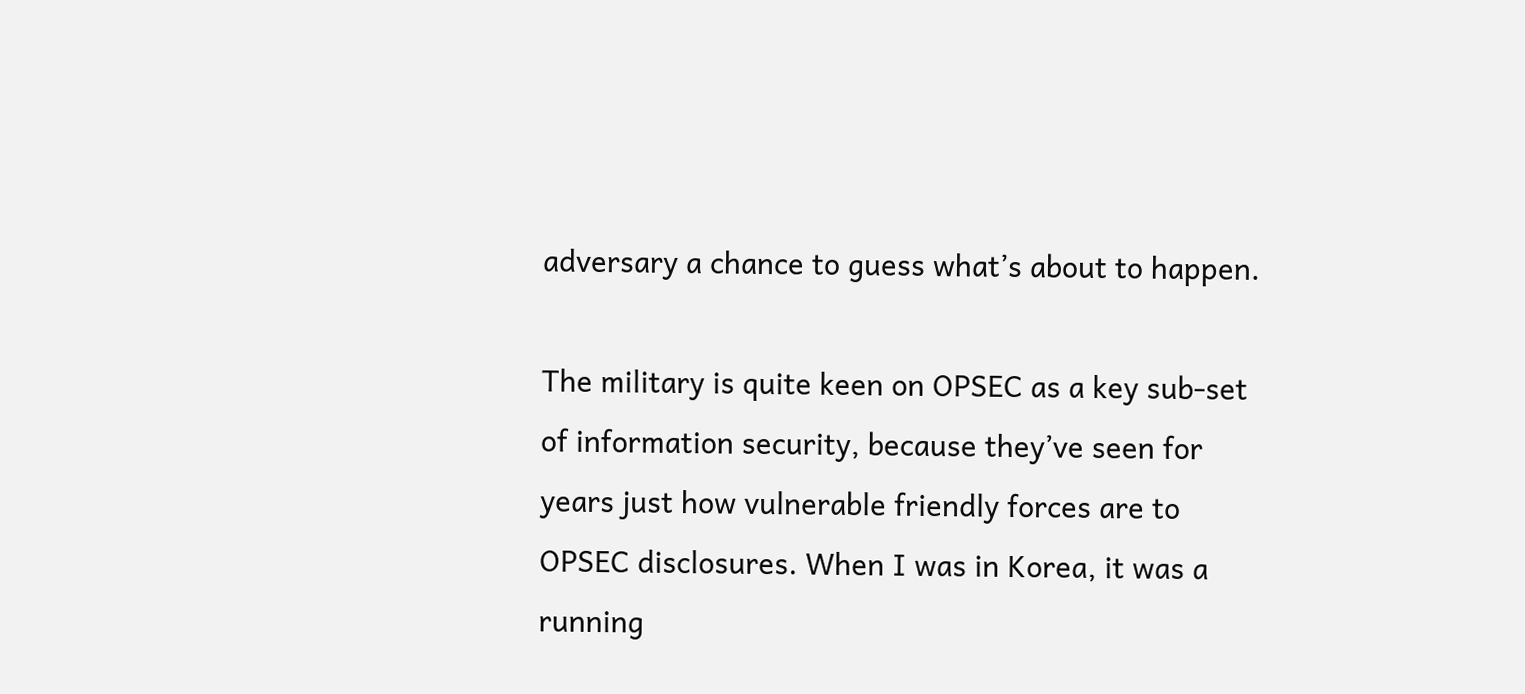adversary a chance to guess what’s about to happen.

The military is quite keen on OPSEC as a key sub-set of information security, because they’ve seen for years just how vulnerable friendly forces are to OPSEC disclosures. When I was in Korea, it was a running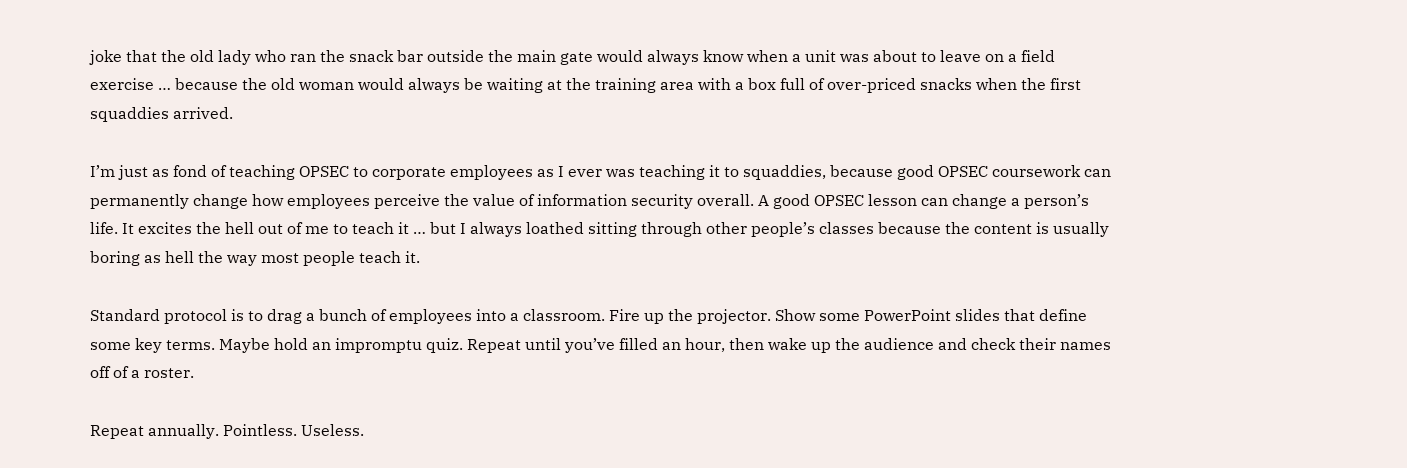joke that the old lady who ran the snack bar outside the main gate would always know when a unit was about to leave on a field exercise … because the old woman would always be waiting at the training area with a box full of over-priced snacks when the first squaddies arrived.

I’m just as fond of teaching OPSEC to corporate employees as I ever was teaching it to squaddies, because good OPSEC coursework can permanently change how employees perceive the value of information security overall. A good OPSEC lesson can change a person’s life. It excites the hell out of me to teach it … but I always loathed sitting through other people’s classes because the content is usually boring as hell the way most people teach it.

Standard protocol is to drag a bunch of employees into a classroom. Fire up the projector. Show some PowerPoint slides that define some key terms. Maybe hold an impromptu quiz. Repeat until you’ve filled an hour, then wake up the audience and check their names off of a roster.

Repeat annually. Pointless. Useless.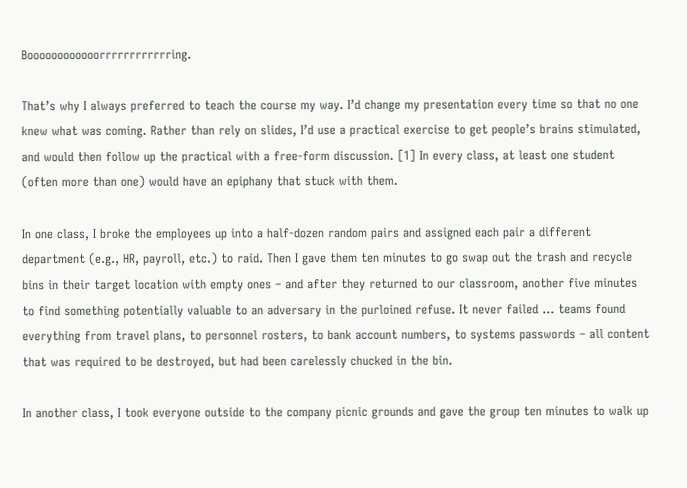Boooooooooooorrrrrrrrrrrring.

That’s why I always preferred to teach the course my way. I’d change my presentation every time so that no one knew what was coming. Rather than rely on slides, I’d use a practical exercise to get people’s brains stimulated, and would then follow up the practical with a free-form discussion. [1] In every class, at least one student (often more than one) would have an epiphany that stuck with them.

In one class, I broke the employees up into a half-dozen random pairs and assigned each pair a different department (e.g., HR, payroll, etc.) to raid. Then I gave them ten minutes to go swap out the trash and recycle bins in their target location with empty ones – and after they returned to our classroom, another five minutes to find something potentially valuable to an adversary in the purloined refuse. It never failed … teams found everything from travel plans, to personnel rosters, to bank account numbers, to systems passwords – all content that was required to be destroyed, but had been carelessly chucked in the bin.

In another class, I took everyone outside to the company picnic grounds and gave the group ten minutes to walk up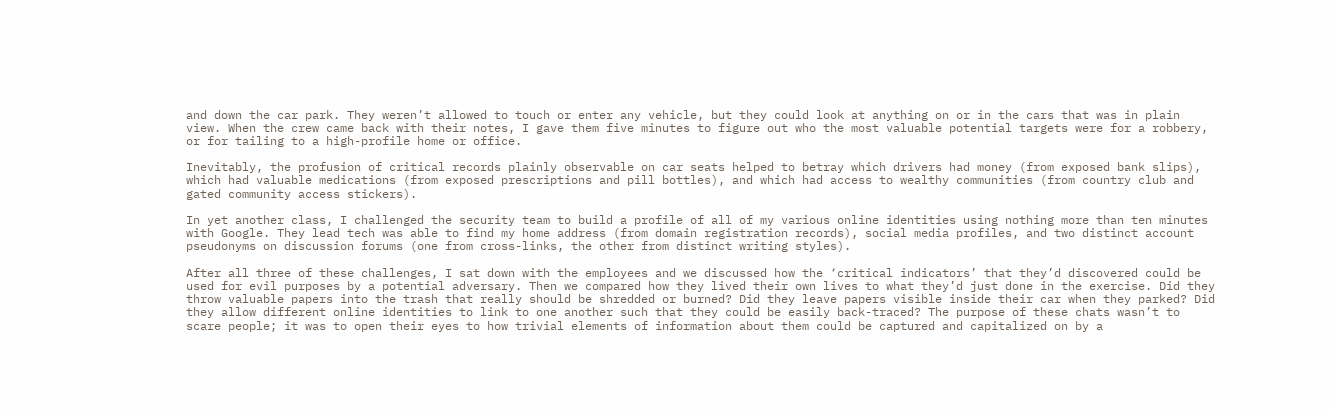and down the car park. They weren’t allowed to touch or enter any vehicle, but they could look at anything on or in the cars that was in plain view. When the crew came back with their notes, I gave them five minutes to figure out who the most valuable potential targets were for a robbery, or for tailing to a high-profile home or office.

Inevitably, the profusion of critical records plainly observable on car seats helped to betray which drivers had money (from exposed bank slips), which had valuable medications (from exposed prescriptions and pill bottles), and which had access to wealthy communities (from country club and gated community access stickers).

In yet another class, I challenged the security team to build a profile of all of my various online identities using nothing more than ten minutes with Google. They lead tech was able to find my home address (from domain registration records), social media profiles, and two distinct account pseudonyms on discussion forums (one from cross-links, the other from distinct writing styles).

After all three of these challenges, I sat down with the employees and we discussed how the ‘critical indicators’ that they’d discovered could be used for evil purposes by a potential adversary. Then we compared how they lived their own lives to what they’d just done in the exercise. Did they throw valuable papers into the trash that really should be shredded or burned? Did they leave papers visible inside their car when they parked? Did they allow different online identities to link to one another such that they could be easily back-traced? The purpose of these chats wasn’t to scare people; it was to open their eyes to how trivial elements of information about them could be captured and capitalized on by a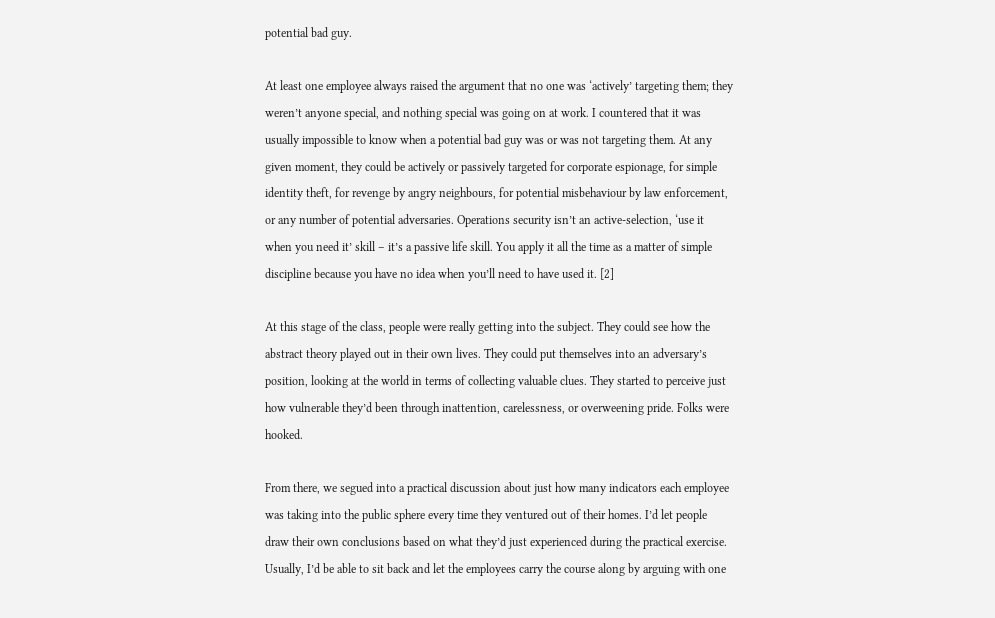potential bad guy.

At least one employee always raised the argument that no one was ‘actively’ targeting them; they weren’t anyone special, and nothing special was going on at work. I countered that it was usually impossible to know when a potential bad guy was or was not targeting them. At any given moment, they could be actively or passively targeted for corporate espionage, for simple identity theft, for revenge by angry neighbours, for potential misbehaviour by law enforcement, or any number of potential adversaries. Operations security isn’t an active-selection, ‘use it when you need it’ skill – it’s a passive life skill. You apply it all the time as a matter of simple discipline because you have no idea when you’ll need to have used it. [2]

At this stage of the class, people were really getting into the subject. They could see how the abstract theory played out in their own lives. They could put themselves into an adversary’s position, looking at the world in terms of collecting valuable clues. They started to perceive just how vulnerable they’d been through inattention, carelessness, or overweening pride. Folks were hooked.

From there, we segued into a practical discussion about just how many indicators each employee was taking into the public sphere every time they ventured out of their homes. I’d let people draw their own conclusions based on what they’d just experienced during the practical exercise. Usually, I’d be able to sit back and let the employees carry the course along by arguing with one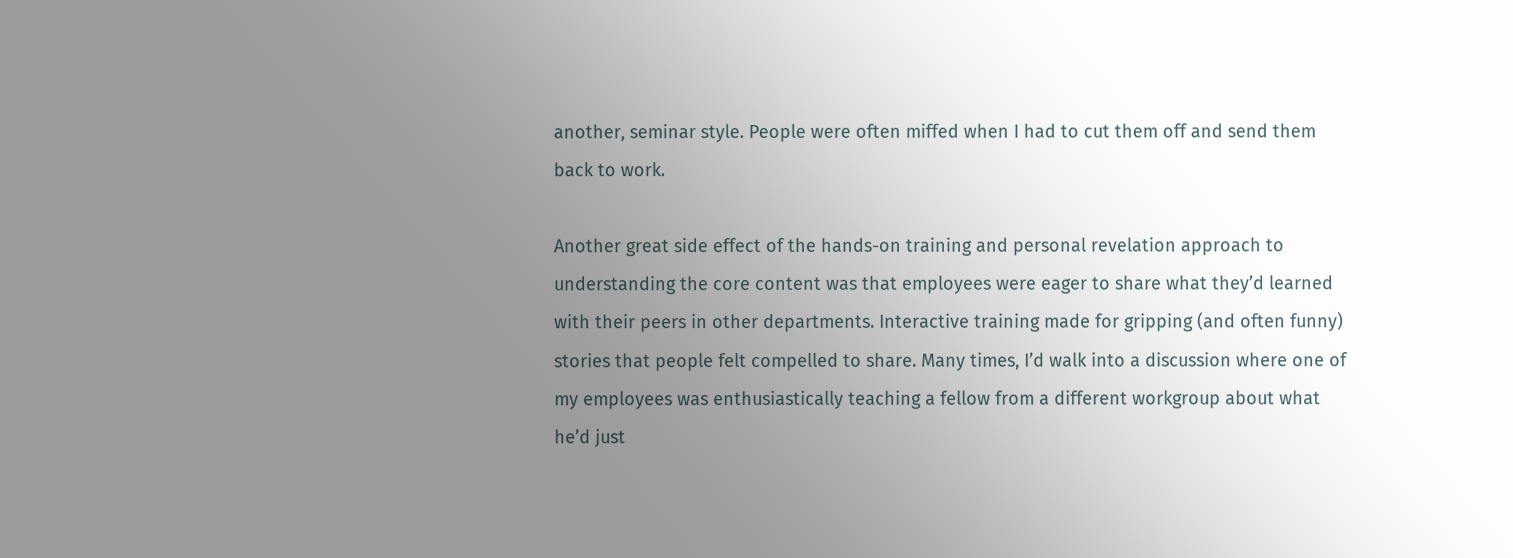another, seminar style. People were often miffed when I had to cut them off and send them back to work.

Another great side effect of the hands-on training and personal revelation approach to understanding the core content was that employees were eager to share what they’d learned with their peers in other departments. Interactive training made for gripping (and often funny) stories that people felt compelled to share. Many times, I’d walk into a discussion where one of my employees was enthusiastically teaching a fellow from a different workgroup about what he’d just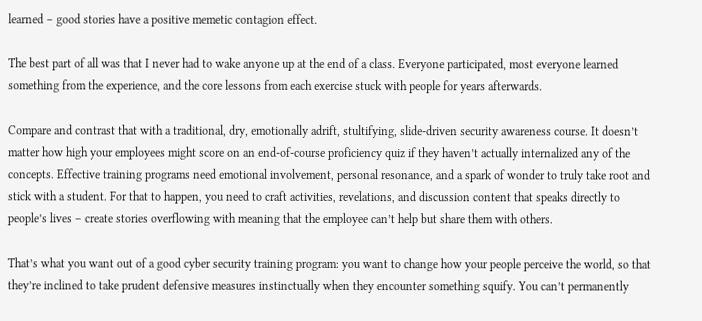learned – good stories have a positive memetic contagion effect.

The best part of all was that I never had to wake anyone up at the end of a class. Everyone participated, most everyone learned something from the experience, and the core lessons from each exercise stuck with people for years afterwards.

Compare and contrast that with a traditional, dry, emotionally adrift, stultifying, slide-driven security awareness course. It doesn’t matter how high your employees might score on an end-of-course proficiency quiz if they haven’t actually internalized any of the concepts. Effective training programs need emotional involvement, personal resonance, and a spark of wonder to truly take root and stick with a student. For that to happen, you need to craft activities, revelations, and discussion content that speaks directly to people’s lives – create stories overflowing with meaning that the employee can’t help but share them with others.

That’s what you want out of a good cyber security training program: you want to change how your people perceive the world, so that they’re inclined to take prudent defensive measures instinctually when they encounter something squify. You can’t permanently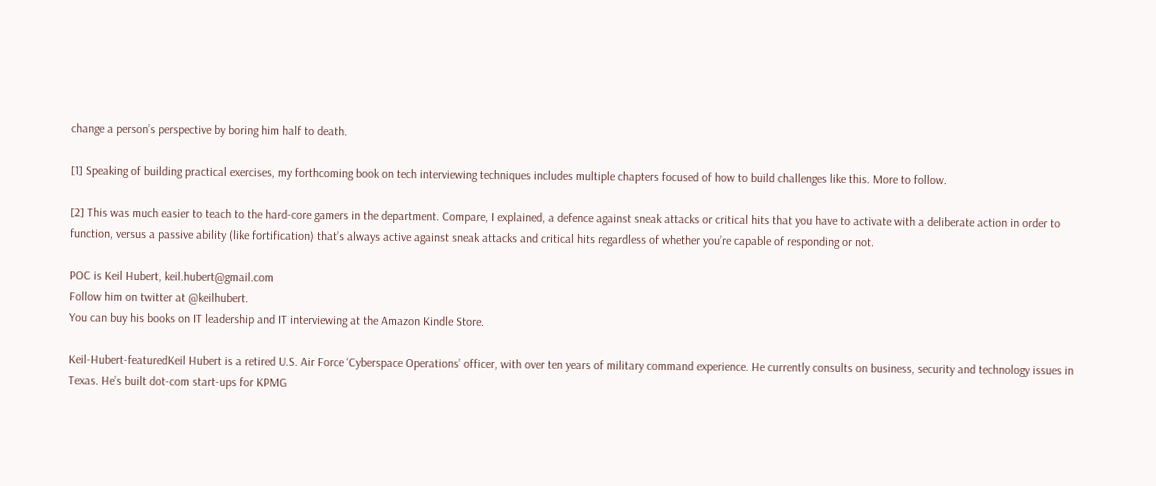change a person’s perspective by boring him half to death.

[1] Speaking of building practical exercises, my forthcoming book on tech interviewing techniques includes multiple chapters focused of how to build challenges like this. More to follow.

[2] This was much easier to teach to the hard-core gamers in the department. Compare, I explained, a defence against sneak attacks or critical hits that you have to activate with a deliberate action in order to function, versus a passive ability (like fortification) that’s always active against sneak attacks and critical hits regardless of whether you’re capable of responding or not.

POC is Keil Hubert, keil.hubert@gmail.com
Follow him on twitter at @keilhubert.
You can buy his books on IT leadership and IT interviewing at the Amazon Kindle Store.

Keil-Hubert-featuredKeil Hubert is a retired U.S. Air Force ‘Cyberspace Operations’ officer, with over ten years of military command experience. He currently consults on business, security and technology issues in Texas. He’s built dot-com start-ups for KPMG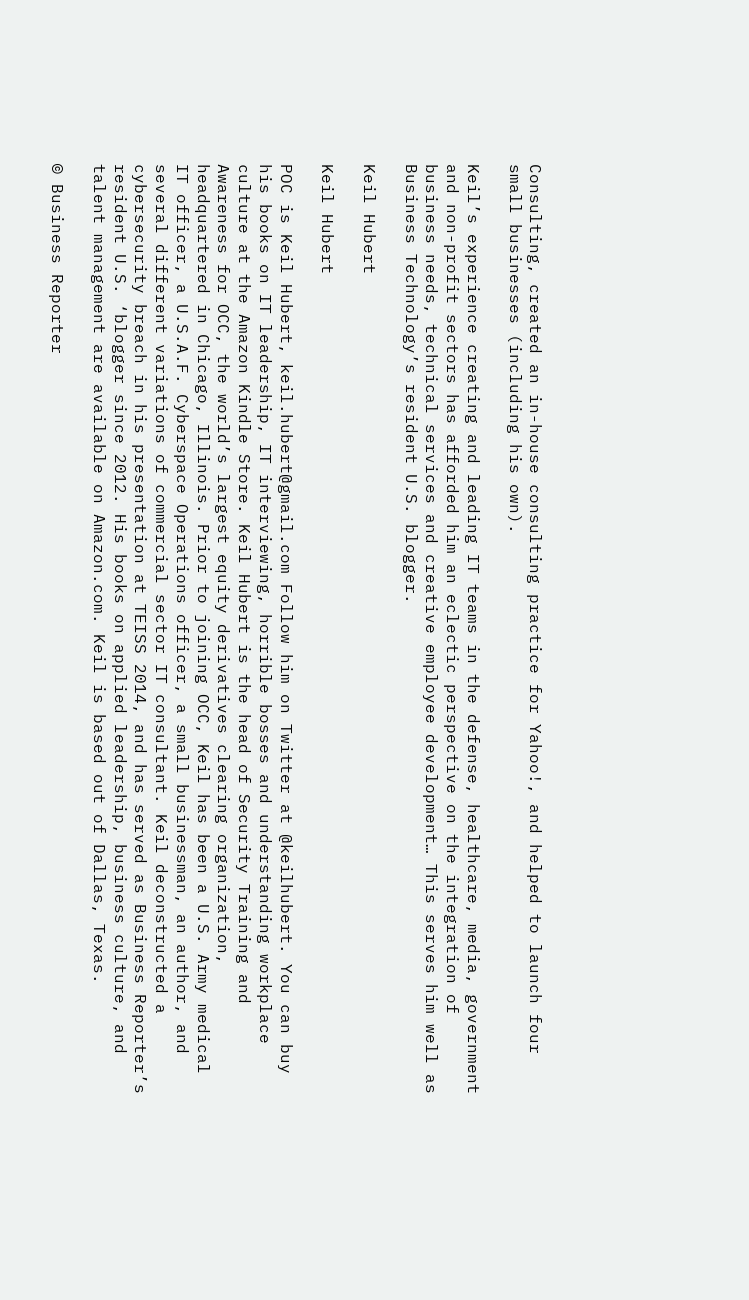Consulting, created an in-house consulting practice for Yahoo!, and helped to launch four small businesses (including his own).

Keil’s experience creating and leading IT teams in the defense, healthcare, media, government and non-profit sectors has afforded him an eclectic perspective on the integration of business needs, technical services and creative employee development… This serves him well as Business Technology’s resident U.S. blogger.

Keil Hubert

Keil Hubert

POC is Keil Hubert, keil.hubert@gmail.com Follow him on Twitter at @keilhubert. You can buy his books on IT leadership, IT interviewing, horrible bosses and understanding workplace culture at the Amazon Kindle Store. Keil Hubert is the head of Security Training and Awareness for OCC, the world’s largest equity derivatives clearing organization, headquartered in Chicago, Illinois. Prior to joining OCC, Keil has been a U.S. Army medical IT officer, a U.S.A.F. Cyberspace Operations officer, a small businessman, an author, and several different variations of commercial sector IT consultant. Keil deconstructed a cybersecurity breach in his presentation at TEISS 2014, and has served as Business Reporter’s resident U.S. ‘blogger since 2012. His books on applied leadership, business culture, and talent management are available on Amazon.com. Keil is based out of Dallas, Texas.

© Business Reporter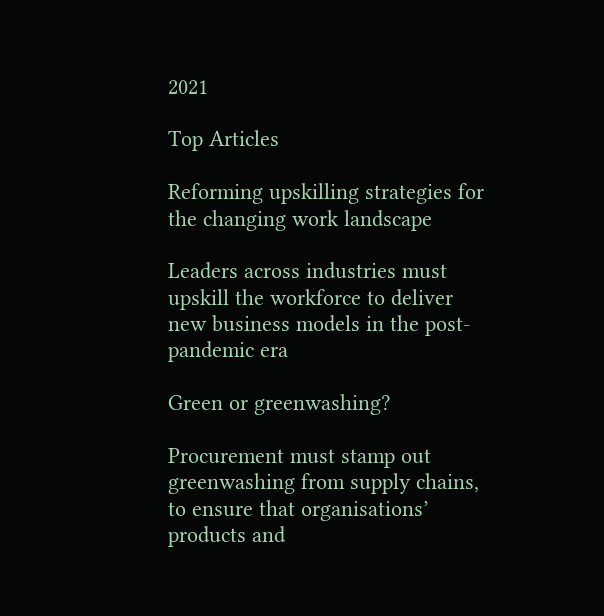2021

Top Articles

Reforming upskilling strategies for the changing work landscape

Leaders across industries must upskill the workforce to deliver new business models in the post-pandemic era

Green or greenwashing?

Procurement must stamp out greenwashing from supply chains, to ensure that organisations’ products and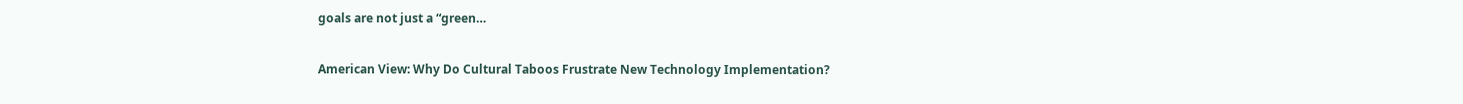goals are not just a “green…

American View: Why Do Cultural Taboos Frustrate New Technology Implementation?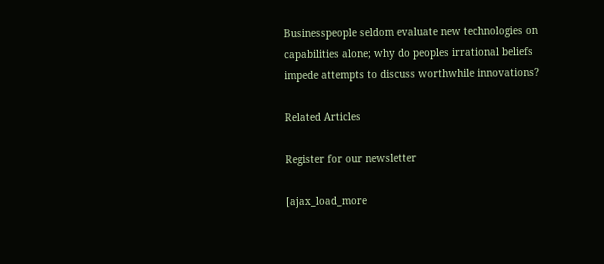Businesspeople seldom evaluate new technologies on capabilities alone; why do peoples irrational beliefs impede attempts to discuss worthwhile innovations?

Related Articles

Register for our newsletter

[ajax_load_more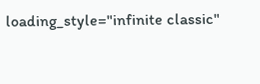loading_style="infinite classic"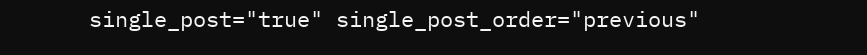single_post="true" single_post_order="previous"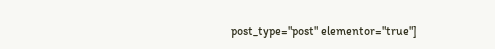post_type="post" elementor="true"]